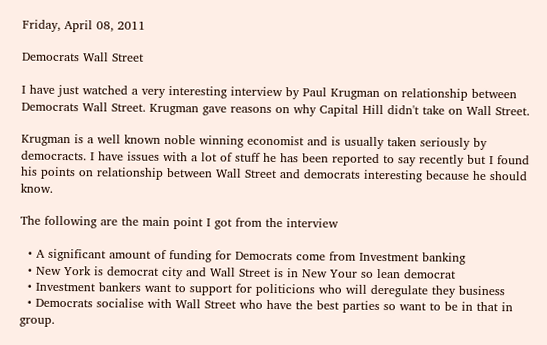Friday, April 08, 2011

Democrats Wall Street

I have just watched a very interesting interview by Paul Krugman on relationship between Democrats Wall Street. Krugman gave reasons on why Capital Hill didn't take on Wall Street.

Krugman is a well known noble winning economist and is usually taken seriously by democracts. I have issues with a lot of stuff he has been reported to say recently but I found his points on relationship between Wall Street and democrats interesting because he should know.

The following are the main point I got from the interview

  • A significant amount of funding for Democrats come from Investment banking
  • New York is democrat city and Wall Street is in New Your so lean democrat
  • Investment bankers want to support for politicions who will deregulate they business
  • Democrats socialise with Wall Street who have the best parties so want to be in that in group.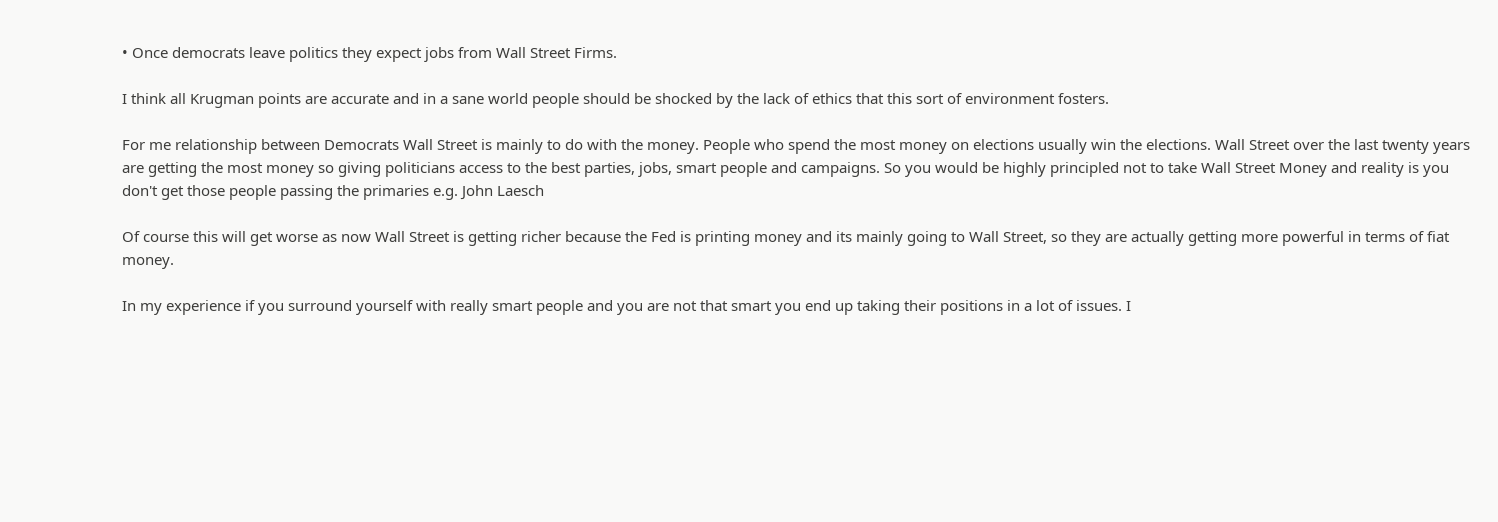• Once democrats leave politics they expect jobs from Wall Street Firms.

I think all Krugman points are accurate and in a sane world people should be shocked by the lack of ethics that this sort of environment fosters.

For me relationship between Democrats Wall Street is mainly to do with the money. People who spend the most money on elections usually win the elections. Wall Street over the last twenty years are getting the most money so giving politicians access to the best parties, jobs, smart people and campaigns. So you would be highly principled not to take Wall Street Money and reality is you don't get those people passing the primaries e.g. John Laesch

Of course this will get worse as now Wall Street is getting richer because the Fed is printing money and its mainly going to Wall Street, so they are actually getting more powerful in terms of fiat money.

In my experience if you surround yourself with really smart people and you are not that smart you end up taking their positions in a lot of issues. I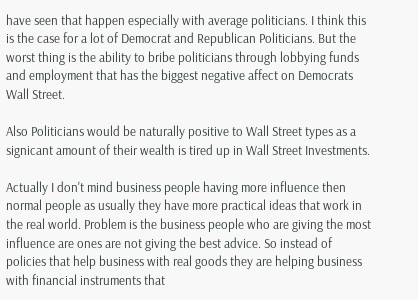have seen that happen especially with average politicians. I think this is the case for a lot of Democrat and Republican Politicians. But the worst thing is the ability to bribe politicians through lobbying funds and employment that has the biggest negative affect on Democrats Wall Street.

Also Politicians would be naturally positive to Wall Street types as a signicant amount of their wealth is tired up in Wall Street Investments.

Actually I don't mind business people having more influence then normal people as usually they have more practical ideas that work in the real world. Problem is the business people who are giving the most influence are ones are not giving the best advice. So instead of policies that help business with real goods they are helping business with financial instruments that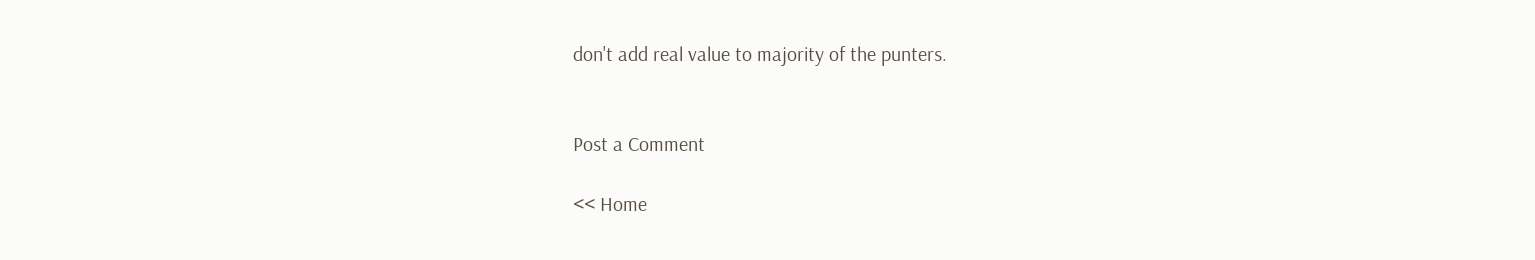don't add real value to majority of the punters.


Post a Comment

<< Home